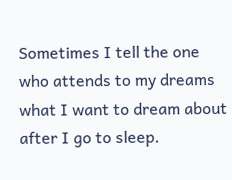Sometimes I tell the one
who attends to my dreams
what I want to dream about
after I go to sleep.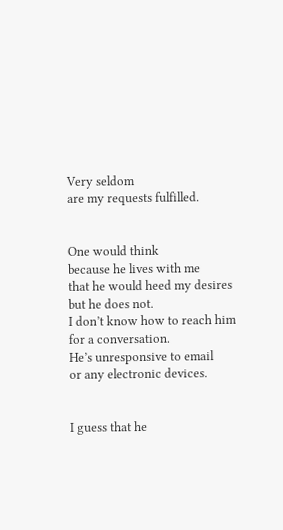Very seldom
are my requests fulfilled.


One would think
because he lives with me
that he would heed my desires
but he does not.
I don’t know how to reach him
for a conversation.
He’s unresponsive to email
or any electronic devices.


I guess that he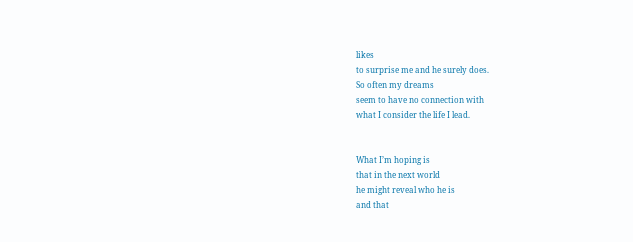likes
to surprise me and he surely does.
So often my dreams
seem to have no connection with
what I consider the life I lead.


What I’m hoping is
that in the next world
he might reveal who he is
and that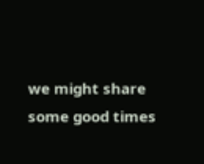we might share
some good times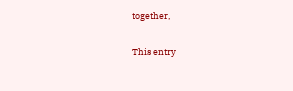together,

This entry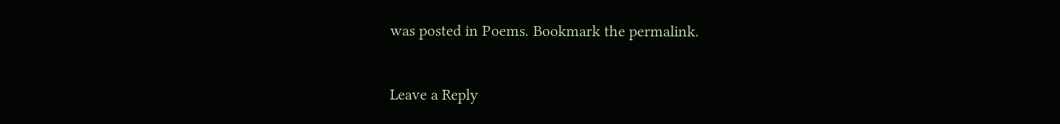was posted in Poems. Bookmark the permalink.

Leave a Reply